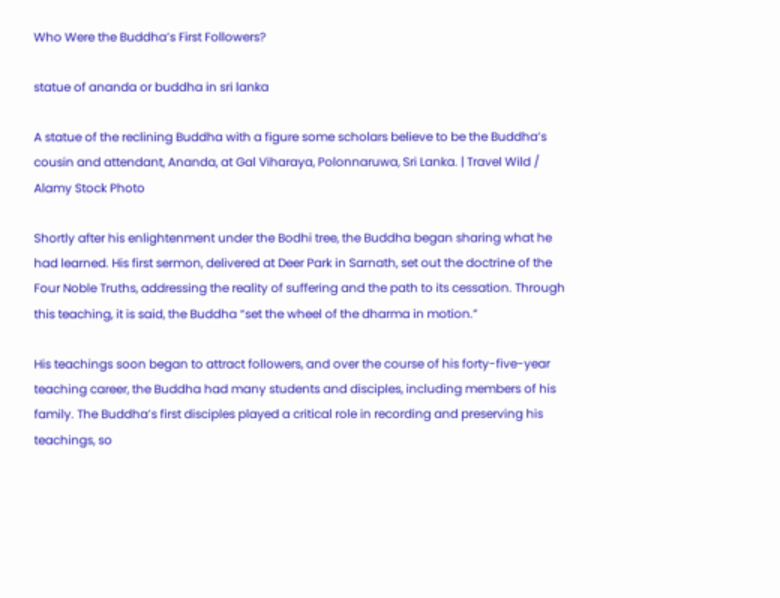Who Were the Buddha’s First Followers?

statue of ananda or buddha in sri lanka

A statue of the reclining Buddha with a figure some scholars believe to be the Buddha’s cousin and attendant, Ananda, at Gal Viharaya, Polonnaruwa, Sri Lanka. | Travel Wild / Alamy Stock Photo

Shortly after his enlightenment under the Bodhi tree, the Buddha began sharing what he had learned. His first sermon, delivered at Deer Park in Sarnath, set out the doctrine of the Four Noble Truths, addressing the reality of suffering and the path to its cessation. Through this teaching, it is said, the Buddha “set the wheel of the dharma in motion.”

His teachings soon began to attract followers, and over the course of his forty-five-year teaching career, the Buddha had many students and disciples, including members of his family. The Buddha’s first disciples played a critical role in recording and preserving his teachings, so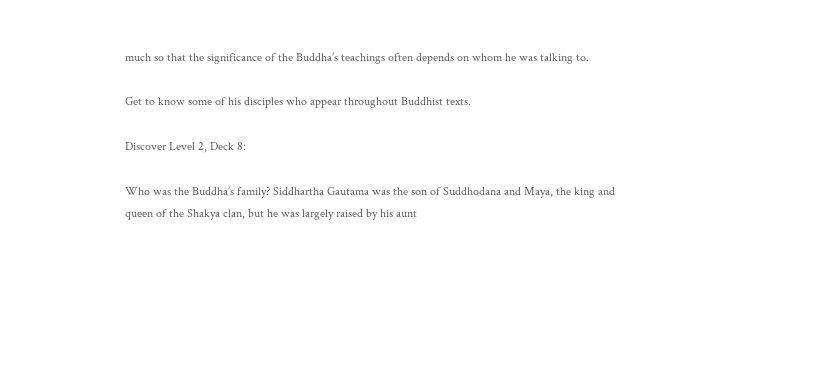much so that the significance of the Buddha’s teachings often depends on whom he was talking to.

Get to know some of his disciples who appear throughout Buddhist texts.

Discover Level 2, Deck 8:

Who was the Buddha’s family? Siddhartha Gautama was the son of Suddhodana and Maya, the king and queen of the Shakya clan, but he was largely raised by his aunt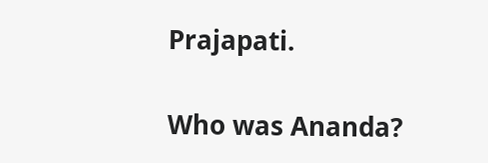Prajapati.

Who was Ananda?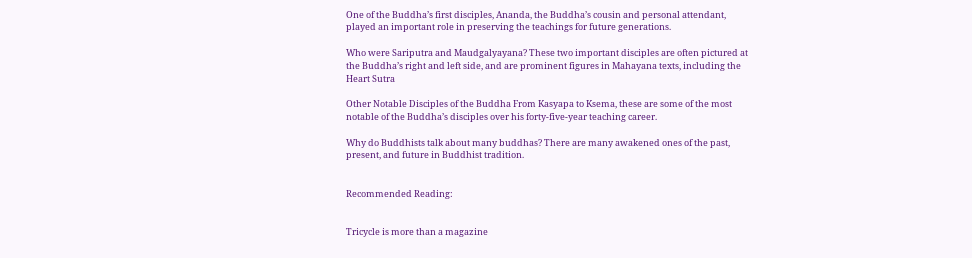One of the Buddha’s first disciples, Ananda, the Buddha’s cousin and personal attendant, played an important role in preserving the teachings for future generations.

Who were Sariputra and Maudgalyayana? These two important disciples are often pictured at the Buddha’s right and left side, and are prominent figures in Mahayana texts, including the Heart Sutra

Other Notable Disciples of the Buddha From Kasyapa to Ksema, these are some of the most notable of the Buddha’s disciples over his forty-five-year teaching career.

Why do Buddhists talk about many buddhas? There are many awakened ones of the past, present, and future in Buddhist tradition.


Recommended Reading:


Tricycle is more than a magazine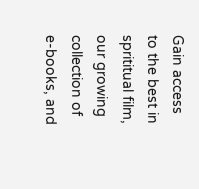Gain access to the best in sprititual film, our growing collection of e-books, and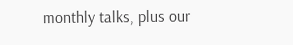monthly talks, plus our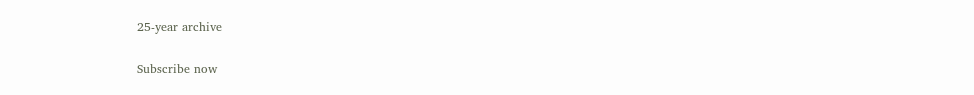25-year archive

Subscribe now